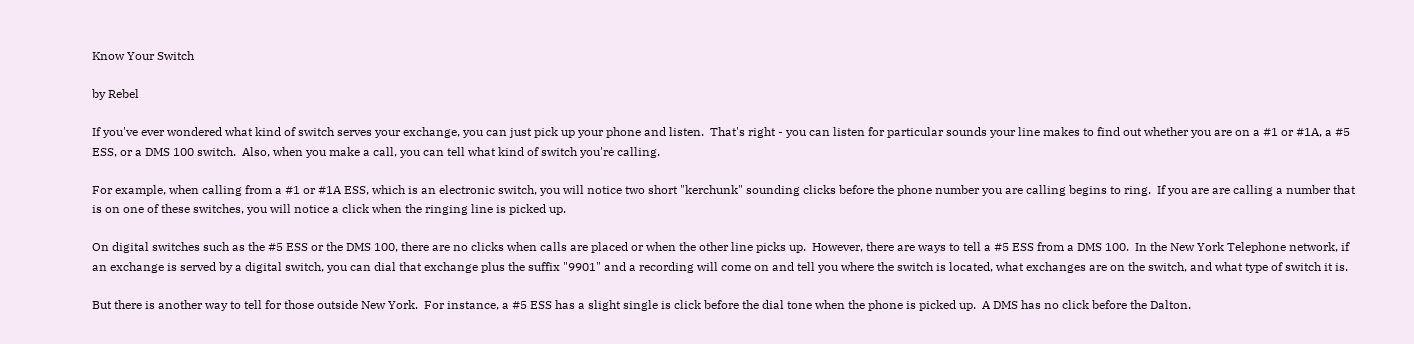Know Your Switch

by Rebel

If you've ever wondered what kind of switch serves your exchange, you can just pick up your phone and listen.  That's right - you can listen for particular sounds your line makes to find out whether you are on a #1 or #1A, a #5 ESS, or a DMS 100 switch.  Also, when you make a call, you can tell what kind of switch you're calling.

For example, when calling from a #1 or #1A ESS, which is an electronic switch, you will notice two short "kerchunk" sounding clicks before the phone number you are calling begins to ring.  If you are are calling a number that is on one of these switches, you will notice a click when the ringing line is picked up.

On digital switches such as the #5 ESS or the DMS 100, there are no clicks when calls are placed or when the other line picks up.  However, there are ways to tell a #5 ESS from a DMS 100.  In the New York Telephone network, if an exchange is served by a digital switch, you can dial that exchange plus the suffix "9901" and a recording will come on and tell you where the switch is located, what exchanges are on the switch, and what type of switch it is.

But there is another way to tell for those outside New York.  For instance, a #5 ESS has a slight single is click before the dial tone when the phone is picked up.  A DMS has no click before the Dalton.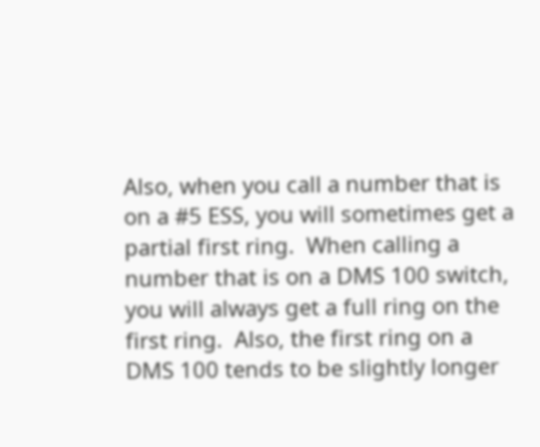Also, when you call a number that is on a #5 ESS, you will sometimes get a partial first ring.  When calling a number that is on a DMS 100 switch, you will always get a full ring on the first ring.  Also, the first ring on a DMS 100 tends to be slightly longer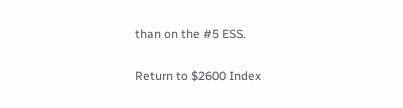than on the #5 ESS.

Return to $2600 Index